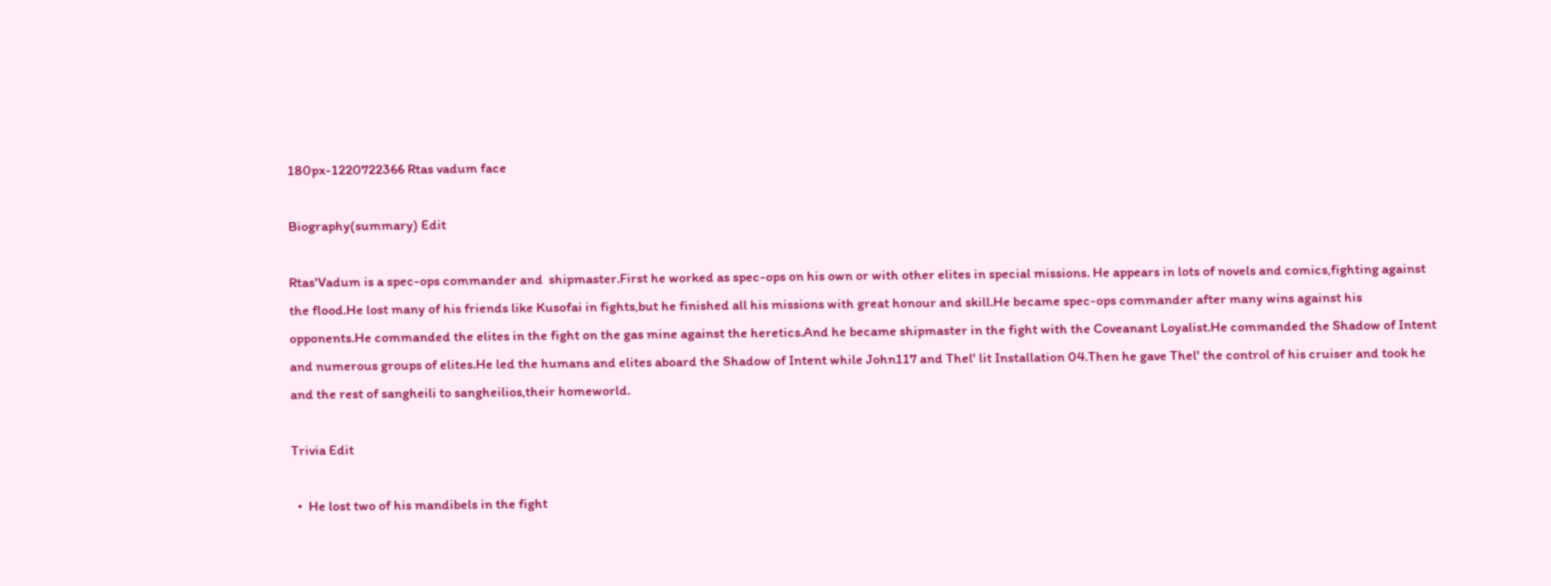180px-1220722366 Rtas vadum face

Biography(summary) Edit

Rtas'Vadum is a spec-ops commander and  shipmaster.First he worked as spec-ops on his own or with other elites in special missions. He appears in lots of novels and comics,fighting against the flood.He lost many of his friends like Kusofai in fights,but he finished all his missions with great honour and skill.He became spec-ops commander after many wins against his opponents.He commanded the elites in the fight on the gas mine against the heretics.And he became shipmaster in the fight with the Coveanant Loyalist.He commanded the Shadow of Intent and numerous groups of elites.He led the humans and elites aboard the Shadow of Intent while John117 and Thel' lit Installation 04.Then he gave Thel' the control of his cruiser and took he and the rest of sangheili to sangheilios,their homeworld.

Trivia Edit

  •  He lost two of his mandibels in the fight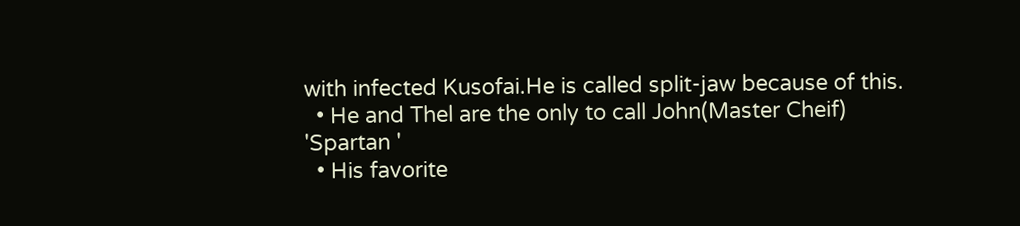with infected Kusofai.He is called split-jaw because of this.
  • He and Thel are the only to call John(Master Cheif) 'Spartan '
  • His favorite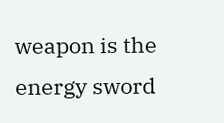weapon is the energy sword